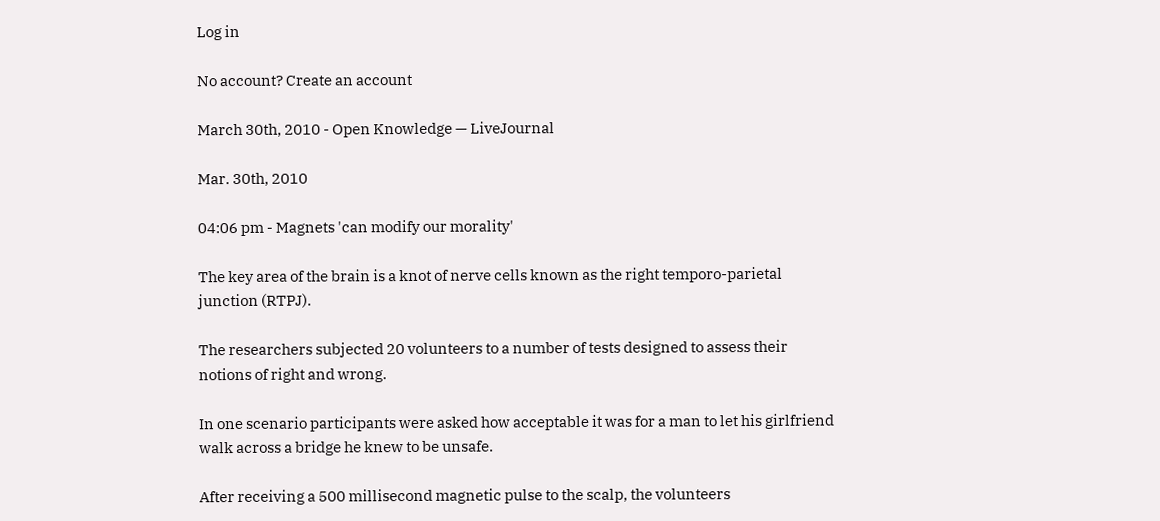Log in

No account? Create an account

March 30th, 2010 - Open Knowledge — LiveJournal

Mar. 30th, 2010

04:06 pm - Magnets 'can modify our morality'

The key area of the brain is a knot of nerve cells known as the right temporo-parietal junction (RTPJ).

The researchers subjected 20 volunteers to a number of tests designed to assess their notions of right and wrong.

In one scenario participants were asked how acceptable it was for a man to let his girlfriend walk across a bridge he knew to be unsafe.

After receiving a 500 millisecond magnetic pulse to the scalp, the volunteers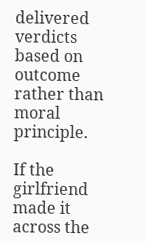delivered verdicts based on outcome rather than moral principle.

If the girlfriend made it across the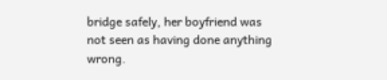bridge safely, her boyfriend was not seen as having done anything wrong.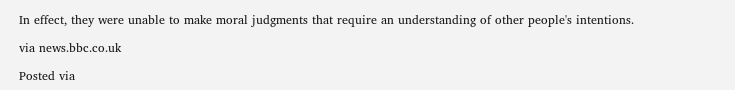In effect, they were unable to make moral judgments that require an understanding of other people's intentions.

via news.bbc.co.uk

Posted via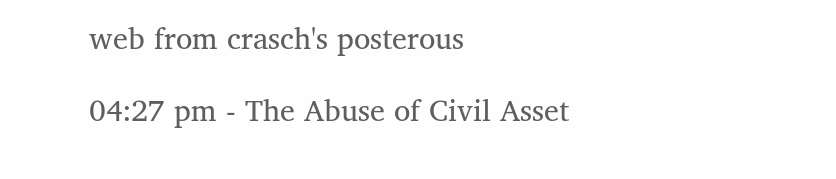web from crasch's posterous

04:27 pm - The Abuse of Civil Asset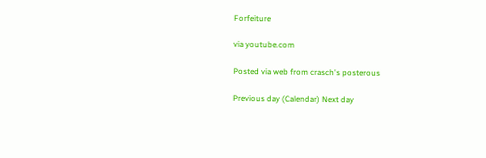Forfeiture

via youtube.com

Posted via web from crasch's posterous

Previous day (Calendar) Next day